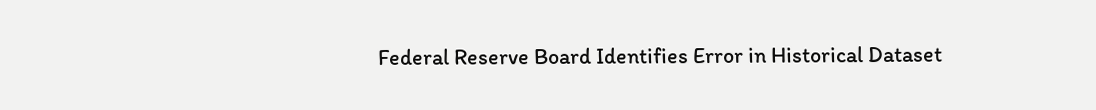Federal Reserve Board Identifies Error in Historical Dataset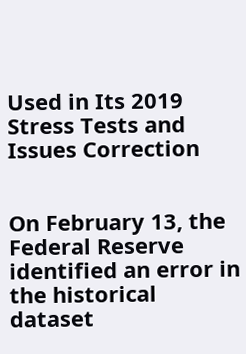Used in Its 2019 Stress Tests and Issues Correction


On February 13, the Federal Reserve identified an error in the historical dataset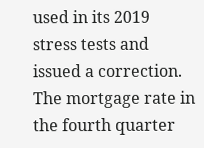used in its 2019 stress tests and issued a correction. The mortgage rate in the fourth quarter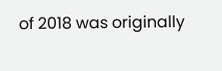of 2018 was originally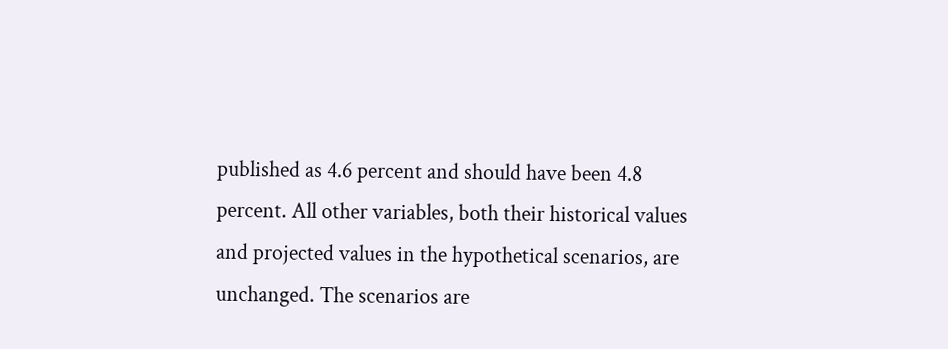published as 4.6 percent and should have been 4.8 percent. All other variables, both their historical values and projected values in the hypothetical scenarios, are unchanged. The scenarios are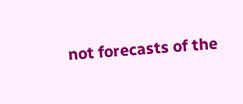not forecasts of the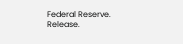Federal Reserve. Release.